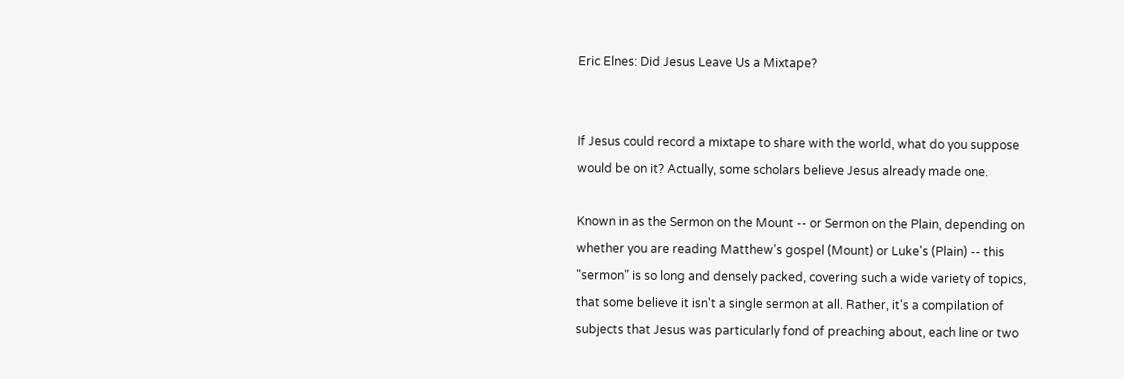Eric Elnes: Did Jesus Leave Us a Mixtape?


If Jesus could record a mixtape to share with the world, what do you suppose would be on it? Actually, some scholars believe Jesus already made one.

Known in as the Sermon on the Mount -- or Sermon on the Plain, depending on whether you are reading Matthew's gospel (Mount) or Luke's (Plain) -- this "sermon" is so long and densely packed, covering such a wide variety of topics, that some believe it isn't a single sermon at all. Rather, it's a compilation of subjects that Jesus was particularly fond of preaching about, each line or two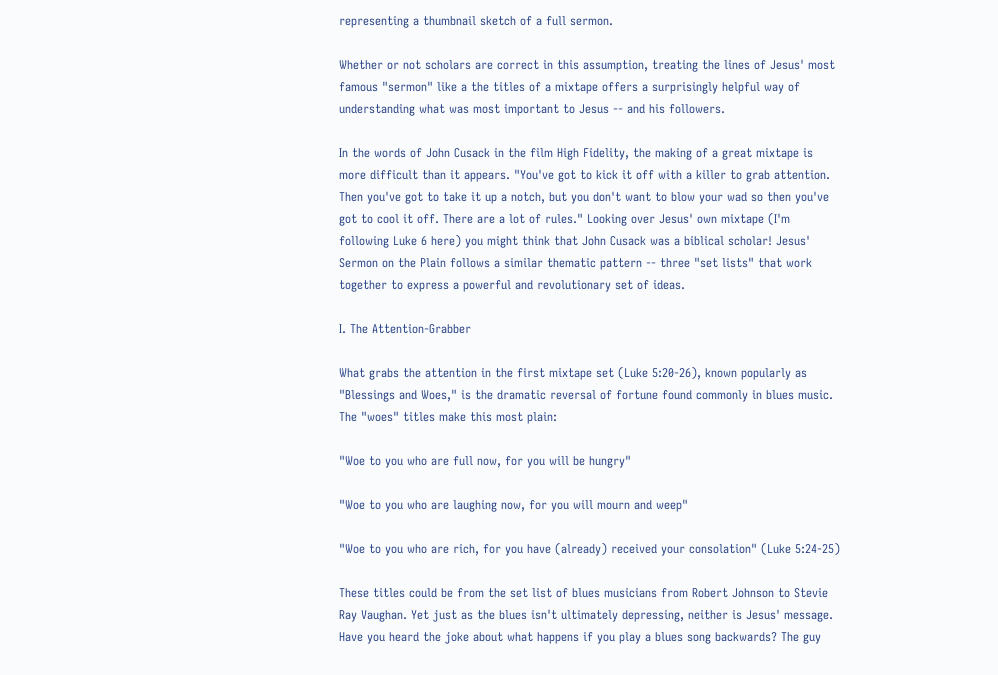representing a thumbnail sketch of a full sermon.

Whether or not scholars are correct in this assumption, treating the lines of Jesus' most famous "sermon" like a the titles of a mixtape offers a surprisingly helpful way of understanding what was most important to Jesus -- and his followers.

In the words of John Cusack in the film High Fidelity, the making of a great mixtape is more difficult than it appears. "You've got to kick it off with a killer to grab attention. Then you've got to take it up a notch, but you don't want to blow your wad so then you've got to cool it off. There are a lot of rules." Looking over Jesus' own mixtape (I'm following Luke 6 here) you might think that John Cusack was a biblical scholar! Jesus' Sermon on the Plain follows a similar thematic pattern -- three "set lists" that work together to express a powerful and revolutionary set of ideas.

I. The Attention-Grabber

What grabs the attention in the first mixtape set (Luke 5:20-26), known popularly as "Blessings and Woes," is the dramatic reversal of fortune found commonly in blues music. The "woes" titles make this most plain:

"Woe to you who are full now, for you will be hungry"

"Woe to you who are laughing now, for you will mourn and weep"

"Woe to you who are rich, for you have (already) received your consolation" (Luke 5:24-25)

These titles could be from the set list of blues musicians from Robert Johnson to Stevie Ray Vaughan. Yet just as the blues isn't ultimately depressing, neither is Jesus' message. Have you heard the joke about what happens if you play a blues song backwards? The guy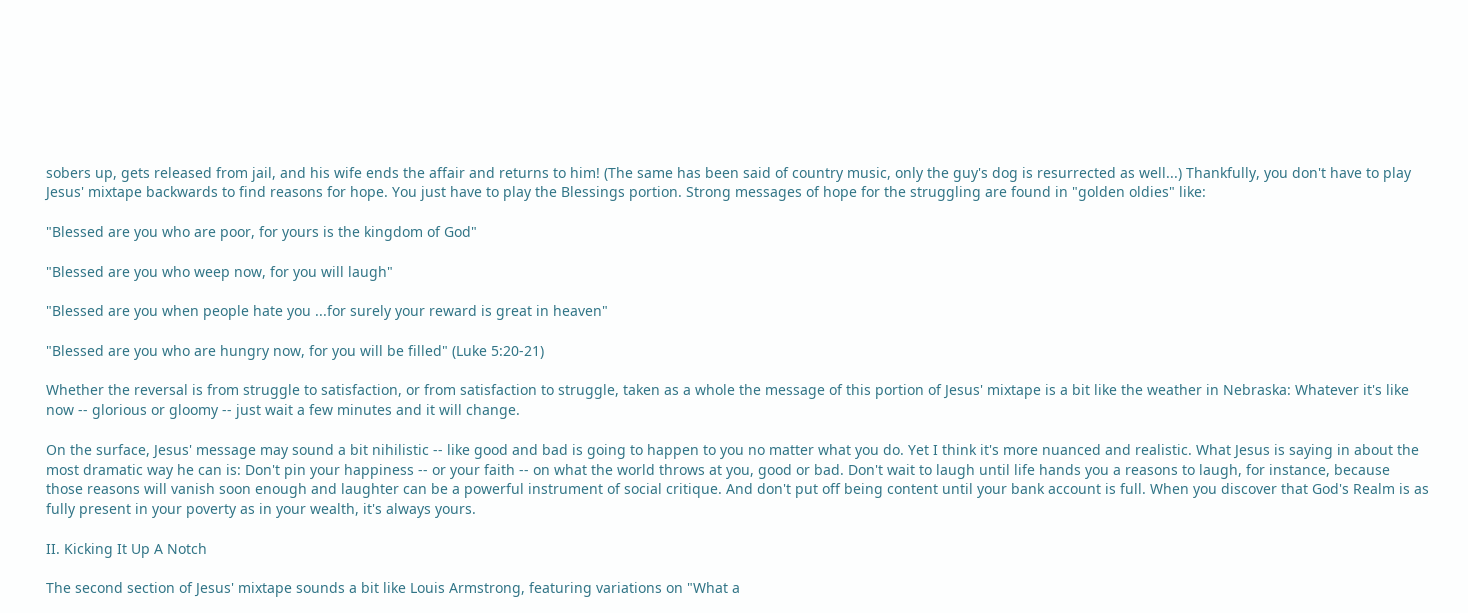sobers up, gets released from jail, and his wife ends the affair and returns to him! (The same has been said of country music, only the guy's dog is resurrected as well...) Thankfully, you don't have to play Jesus' mixtape backwards to find reasons for hope. You just have to play the Blessings portion. Strong messages of hope for the struggling are found in "golden oldies" like:

"Blessed are you who are poor, for yours is the kingdom of God"

"Blessed are you who weep now, for you will laugh"

"Blessed are you when people hate you ...for surely your reward is great in heaven"

"Blessed are you who are hungry now, for you will be filled" (Luke 5:20-21)

Whether the reversal is from struggle to satisfaction, or from satisfaction to struggle, taken as a whole the message of this portion of Jesus' mixtape is a bit like the weather in Nebraska: Whatever it's like now -- glorious or gloomy -- just wait a few minutes and it will change.

On the surface, Jesus' message may sound a bit nihilistic -- like good and bad is going to happen to you no matter what you do. Yet I think it's more nuanced and realistic. What Jesus is saying in about the most dramatic way he can is: Don't pin your happiness -- or your faith -- on what the world throws at you, good or bad. Don't wait to laugh until life hands you a reasons to laugh, for instance, because those reasons will vanish soon enough and laughter can be a powerful instrument of social critique. And don't put off being content until your bank account is full. When you discover that God's Realm is as fully present in your poverty as in your wealth, it's always yours.

II. Kicking It Up A Notch

The second section of Jesus' mixtape sounds a bit like Louis Armstrong, featuring variations on "What a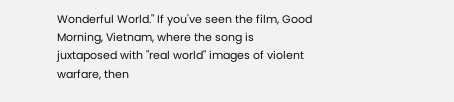Wonderful World." If you've seen the film, Good Morning, Vietnam, where the song is juxtaposed with "real world" images of violent warfare, then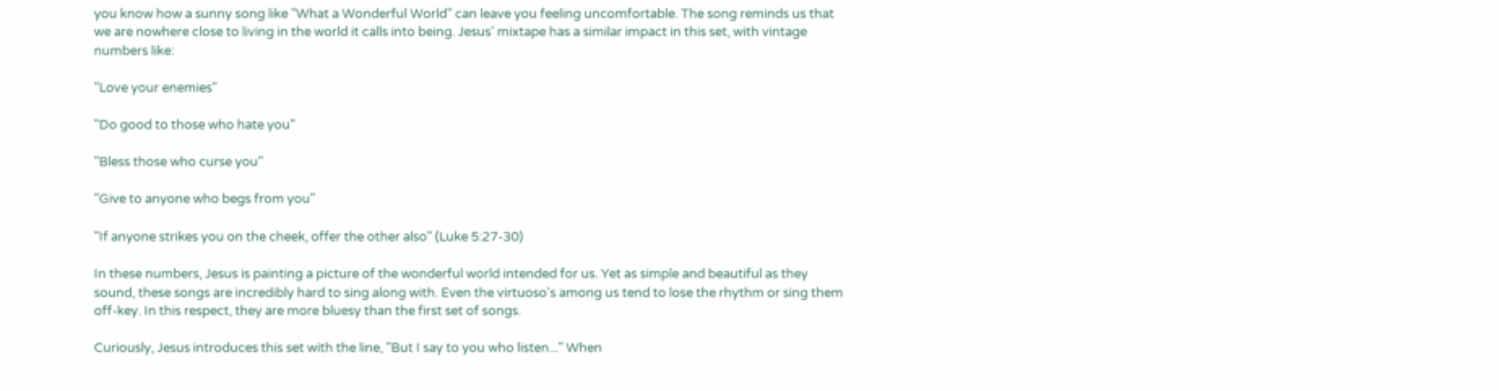you know how a sunny song like "What a Wonderful World" can leave you feeling uncomfortable. The song reminds us that we are nowhere close to living in the world it calls into being. Jesus' mixtape has a similar impact in this set, with vintage numbers like:

"Love your enemies"

"Do good to those who hate you"

"Bless those who curse you"

"Give to anyone who begs from you"

"If anyone strikes you on the cheek, offer the other also" (Luke 5:27-30)

In these numbers, Jesus is painting a picture of the wonderful world intended for us. Yet as simple and beautiful as they sound, these songs are incredibly hard to sing along with. Even the virtuoso's among us tend to lose the rhythm or sing them off-key. In this respect, they are more bluesy than the first set of songs.

Curiously, Jesus introduces this set with the line, "But I say to you who listen..." When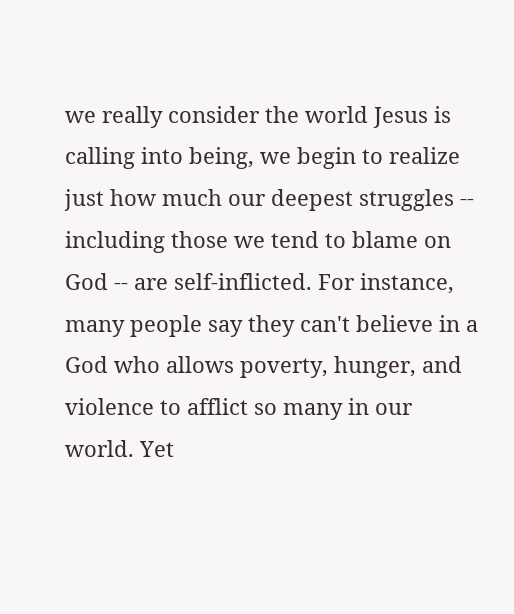we really consider the world Jesus is calling into being, we begin to realize just how much our deepest struggles -- including those we tend to blame on God -- are self-inflicted. For instance, many people say they can't believe in a God who allows poverty, hunger, and violence to afflict so many in our world. Yet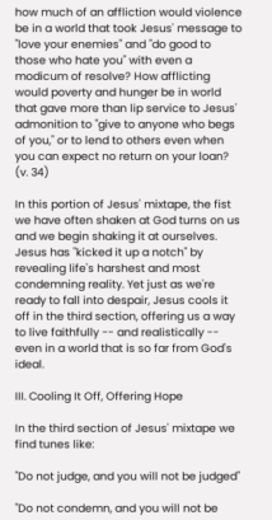how much of an affliction would violence be in a world that took Jesus' message to "love your enemies" and "do good to those who hate you" with even a modicum of resolve? How afflicting would poverty and hunger be in world that gave more than lip service to Jesus' admonition to "give to anyone who begs of you," or to lend to others even when you can expect no return on your loan? (v. 34)

In this portion of Jesus' mixtape, the fist we have often shaken at God turns on us and we begin shaking it at ourselves. Jesus has "kicked it up a notch" by revealing life's harshest and most condemning reality. Yet just as we're ready to fall into despair, Jesus cools it off in the third section, offering us a way to live faithfully -- and realistically -- even in a world that is so far from God's ideal.

III. Cooling It Off, Offering Hope

In the third section of Jesus' mixtape we find tunes like:

"Do not judge, and you will not be judged"

"Do not condemn, and you will not be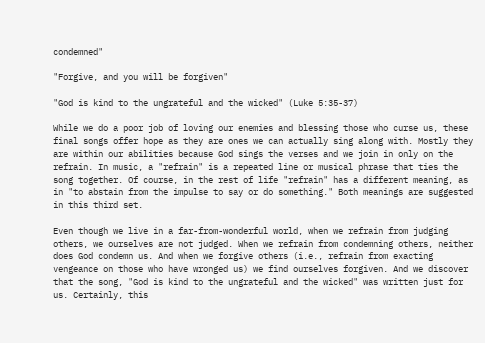condemned"

"Forgive, and you will be forgiven"

"God is kind to the ungrateful and the wicked" (Luke 5:35-37)

While we do a poor job of loving our enemies and blessing those who curse us, these final songs offer hope as they are ones we can actually sing along with. Mostly they are within our abilities because God sings the verses and we join in only on the refrain. In music, a "refrain" is a repeated line or musical phrase that ties the song together. Of course, in the rest of life "refrain" has a different meaning, as in "to abstain from the impulse to say or do something." Both meanings are suggested in this third set.

Even though we live in a far-from-wonderful world, when we refrain from judging others, we ourselves are not judged. When we refrain from condemning others, neither does God condemn us. And when we forgive others (i.e., refrain from exacting vengeance on those who have wronged us) we find ourselves forgiven. And we discover that the song, "God is kind to the ungrateful and the wicked" was written just for us. Certainly, this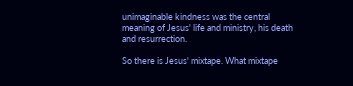unimaginable kindness was the central meaning of Jesus' life and ministry, his death and resurrection.

So there is Jesus' mixtape. What mixtape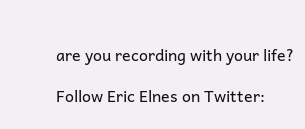are you recording with your life?

Follow Eric Elnes on Twitter: